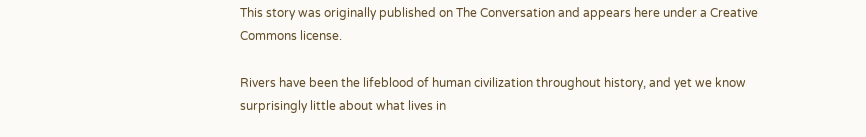This story was originally published on The Conversation and appears here under a Creative Commons license.

Rivers have been the lifeblood of human civilization throughout history, and yet we know surprisingly little about what lives in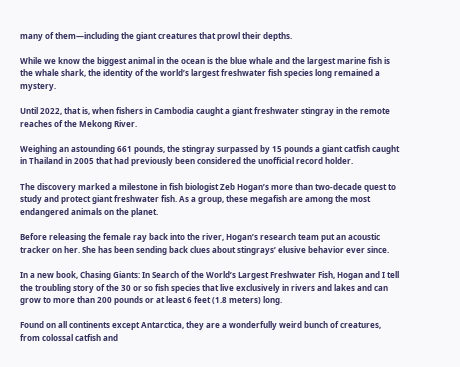many of them—including the giant creatures that prowl their depths.

While we know the biggest animal in the ocean is the blue whale and the largest marine fish is the whale shark, the identity of the world’s largest freshwater fish species long remained a mystery.

Until 2022, that is, when fishers in Cambodia caught a giant freshwater stingray in the remote reaches of the Mekong River.

Weighing an astounding 661 pounds, the stingray surpassed by 15 pounds a giant catfish caught in Thailand in 2005 that had previously been considered the unofficial record holder.

The discovery marked a milestone in fish biologist Zeb Hogan’s more than two-decade quest to study and protect giant freshwater fish. As a group, these megafish are among the most endangered animals on the planet.

Before releasing the female ray back into the river, Hogan’s research team put an acoustic tracker on her. She has been sending back clues about stingrays’ elusive behavior ever since.

In a new book, Chasing Giants: In Search of the World’s Largest Freshwater Fish, Hogan and I tell the troubling story of the 30 or so fish species that live exclusively in rivers and lakes and can grow to more than 200 pounds or at least 6 feet (1.8 meters) long.

Found on all continents except Antarctica, they are a wonderfully weird bunch of creatures, from colossal catfish and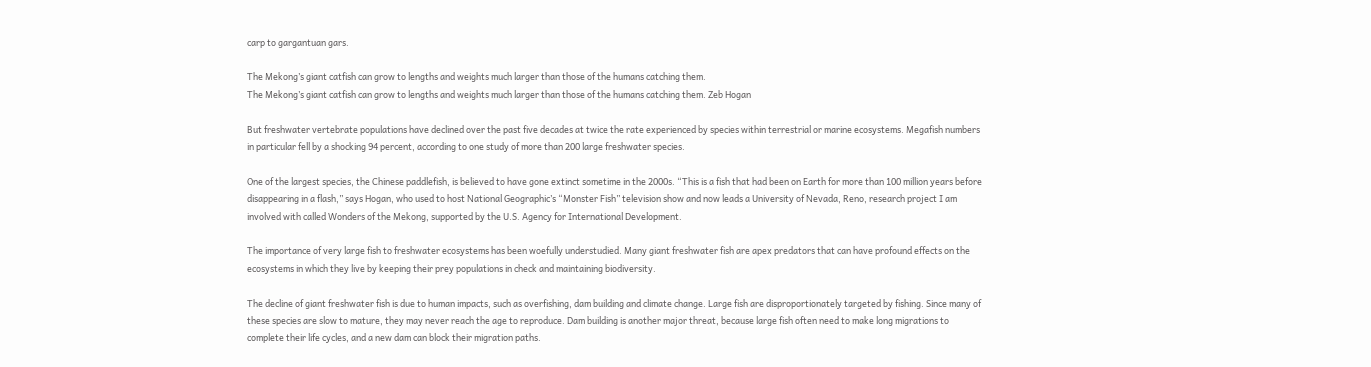carp to gargantuan gars.

The Mekong’s giant catfish can grow to lengths and weights much larger than those of the humans catching them.
The Mekong’s giant catfish can grow to lengths and weights much larger than those of the humans catching them. Zeb Hogan

But freshwater vertebrate populations have declined over the past five decades at twice the rate experienced by species within terrestrial or marine ecosystems. Megafish numbers in particular fell by a shocking 94 percent, according to one study of more than 200 large freshwater species.

One of the largest species, the Chinese paddlefish, is believed to have gone extinct sometime in the 2000s. “This is a fish that had been on Earth for more than 100 million years before disappearing in a flash,” says Hogan, who used to host National Geographic’s “Monster Fish” television show and now leads a University of Nevada, Reno, research project I am involved with called Wonders of the Mekong, supported by the U.S. Agency for International Development.

The importance of very large fish to freshwater ecosystems has been woefully understudied. Many giant freshwater fish are apex predators that can have profound effects on the ecosystems in which they live by keeping their prey populations in check and maintaining biodiversity.

The decline of giant freshwater fish is due to human impacts, such as overfishing, dam building and climate change. Large fish are disproportionately targeted by fishing. Since many of these species are slow to mature, they may never reach the age to reproduce. Dam building is another major threat, because large fish often need to make long migrations to complete their life cycles, and a new dam can block their migration paths.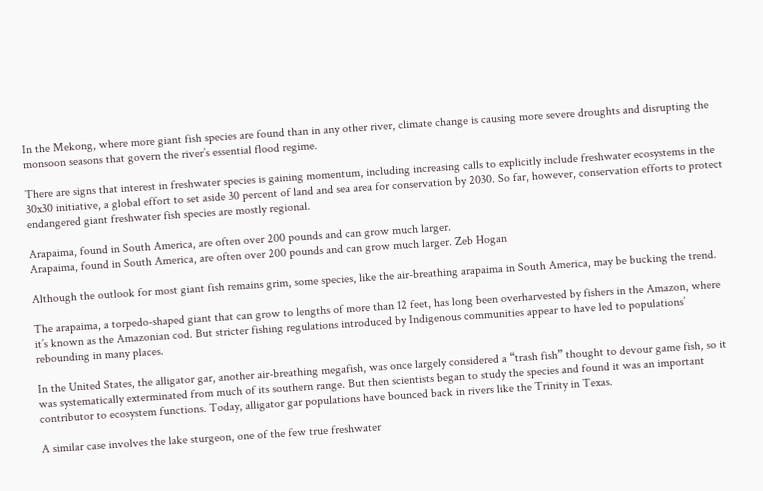In the Mekong, where more giant fish species are found than in any other river, climate change is causing more severe droughts and disrupting the monsoon seasons that govern the river’s essential flood regime.

There are signs that interest in freshwater species is gaining momentum, including increasing calls to explicitly include freshwater ecosystems in the 30x30 initiative, a global effort to set aside 30 percent of land and sea area for conservation by 2030. So far, however, conservation efforts to protect endangered giant freshwater fish species are mostly regional.

Arapaima, found in South America, are often over 200 pounds and can grow much larger.
Arapaima, found in South America, are often over 200 pounds and can grow much larger. Zeb Hogan

Although the outlook for most giant fish remains grim, some species, like the air-breathing arapaima in South America, may be bucking the trend.

The arapaima, a torpedo-shaped giant that can grow to lengths of more than 12 feet, has long been overharvested by fishers in the Amazon, where it’s known as the Amazonian cod. But stricter fishing regulations introduced by Indigenous communities appear to have led to populations’ rebounding in many places.

In the United States, the alligator gar, another air-breathing megafish, was once largely considered a “trash fish” thought to devour game fish, so it was systematically exterminated from much of its southern range. But then scientists began to study the species and found it was an important contributor to ecosystem functions. Today, alligator gar populations have bounced back in rivers like the Trinity in Texas.

A similar case involves the lake sturgeon, one of the few true freshwater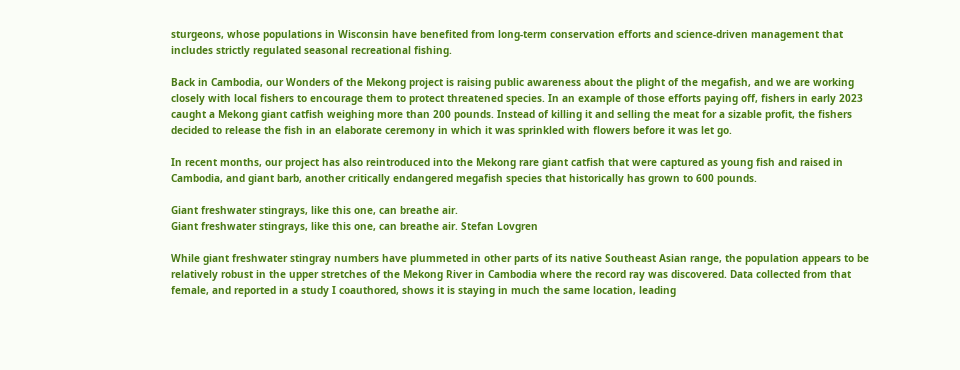sturgeons, whose populations in Wisconsin have benefited from long-term conservation efforts and science-driven management that includes strictly regulated seasonal recreational fishing.

Back in Cambodia, our Wonders of the Mekong project is raising public awareness about the plight of the megafish, and we are working closely with local fishers to encourage them to protect threatened species. In an example of those efforts paying off, fishers in early 2023 caught a Mekong giant catfish weighing more than 200 pounds. Instead of killing it and selling the meat for a sizable profit, the fishers decided to release the fish in an elaborate ceremony in which it was sprinkled with flowers before it was let go.

In recent months, our project has also reintroduced into the Mekong rare giant catfish that were captured as young fish and raised in Cambodia, and giant barb, another critically endangered megafish species that historically has grown to 600 pounds.

Giant freshwater stingrays, like this one, can breathe air.
Giant freshwater stingrays, like this one, can breathe air. Stefan Lovgren

While giant freshwater stingray numbers have plummeted in other parts of its native Southeast Asian range, the population appears to be relatively robust in the upper stretches of the Mekong River in Cambodia where the record ray was discovered. Data collected from that female, and reported in a study I coauthored, shows it is staying in much the same location, leading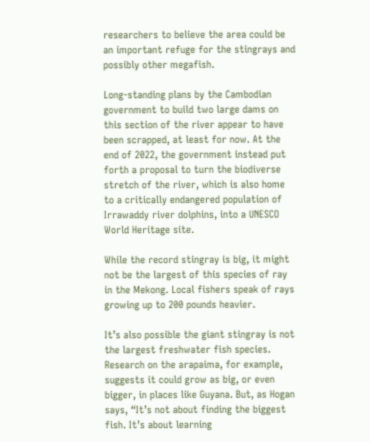researchers to believe the area could be an important refuge for the stingrays and possibly other megafish.

Long-standing plans by the Cambodian government to build two large dams on this section of the river appear to have been scrapped, at least for now. At the end of 2022, the government instead put forth a proposal to turn the biodiverse stretch of the river, which is also home to a critically endangered population of Irrawaddy river dolphins, into a UNESCO World Heritage site.

While the record stingray is big, it might not be the largest of this species of ray in the Mekong. Local fishers speak of rays growing up to 200 pounds heavier.

It’s also possible the giant stingray is not the largest freshwater fish species. Research on the arapaima, for example, suggests it could grow as big, or even bigger, in places like Guyana. But, as Hogan says, “It’s not about finding the biggest fish. It’s about learning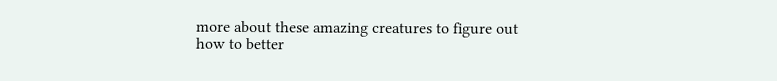more about these amazing creatures to figure out how to better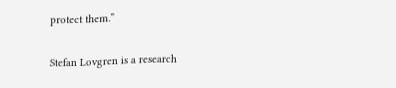protect them.”

Stefan Lovgren is a research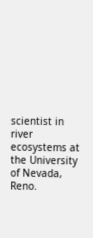scientist in river ecosystems at the University of Nevada, Reno.